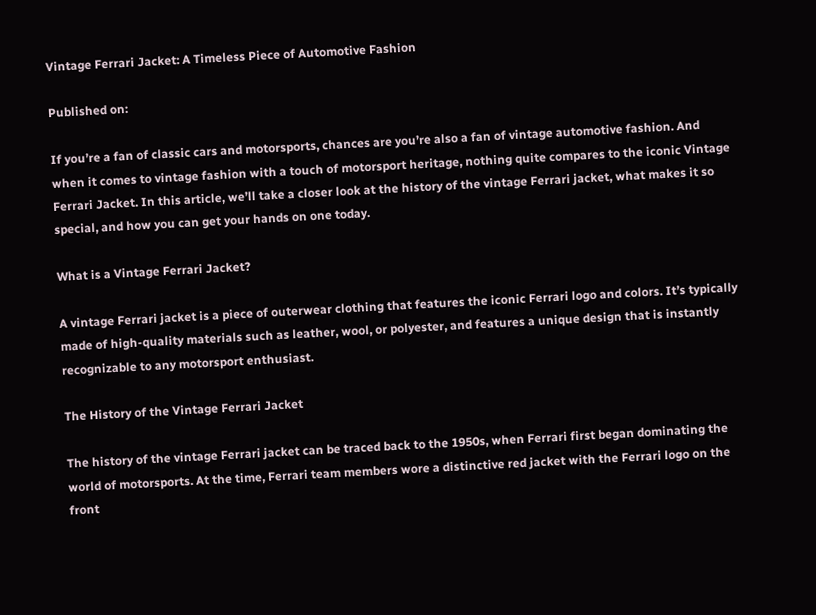Vintage Ferrari Jacket: A Timeless Piece of Automotive Fashion

Published on:

If you’re a fan of classic cars and motorsports, chances are you’re also a fan of vintage automotive fashion. And when it comes to vintage fashion with a touch of motorsport heritage, nothing quite compares to the iconic Vintage Ferrari Jacket. In this article, we’ll take a closer look at the history of the vintage Ferrari jacket, what makes it so special, and how you can get your hands on one today.

What is a Vintage Ferrari Jacket?

A vintage Ferrari jacket is a piece of outerwear clothing that features the iconic Ferrari logo and colors. It’s typically made of high-quality materials such as leather, wool, or polyester, and features a unique design that is instantly recognizable to any motorsport enthusiast.

The History of the Vintage Ferrari Jacket

The history of the vintage Ferrari jacket can be traced back to the 1950s, when Ferrari first began dominating the world of motorsports. At the time, Ferrari team members wore a distinctive red jacket with the Ferrari logo on the front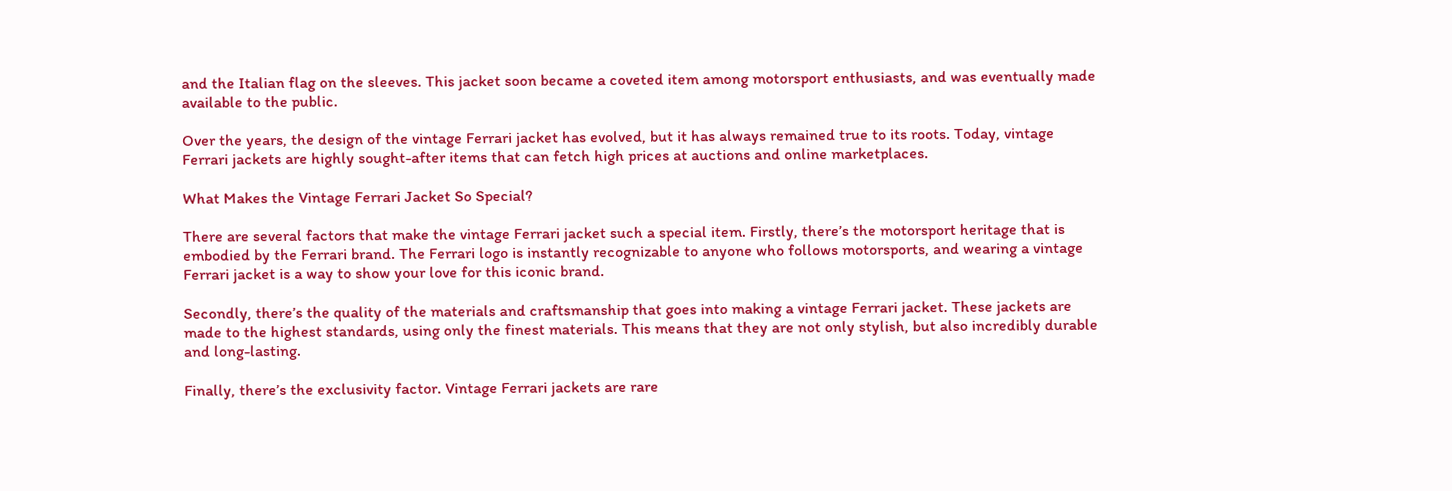and the Italian flag on the sleeves. This jacket soon became a coveted item among motorsport enthusiasts, and was eventually made available to the public.

Over the years, the design of the vintage Ferrari jacket has evolved, but it has always remained true to its roots. Today, vintage Ferrari jackets are highly sought-after items that can fetch high prices at auctions and online marketplaces.

What Makes the Vintage Ferrari Jacket So Special?

There are several factors that make the vintage Ferrari jacket such a special item. Firstly, there’s the motorsport heritage that is embodied by the Ferrari brand. The Ferrari logo is instantly recognizable to anyone who follows motorsports, and wearing a vintage Ferrari jacket is a way to show your love for this iconic brand.

Secondly, there’s the quality of the materials and craftsmanship that goes into making a vintage Ferrari jacket. These jackets are made to the highest standards, using only the finest materials. This means that they are not only stylish, but also incredibly durable and long-lasting.

Finally, there’s the exclusivity factor. Vintage Ferrari jackets are rare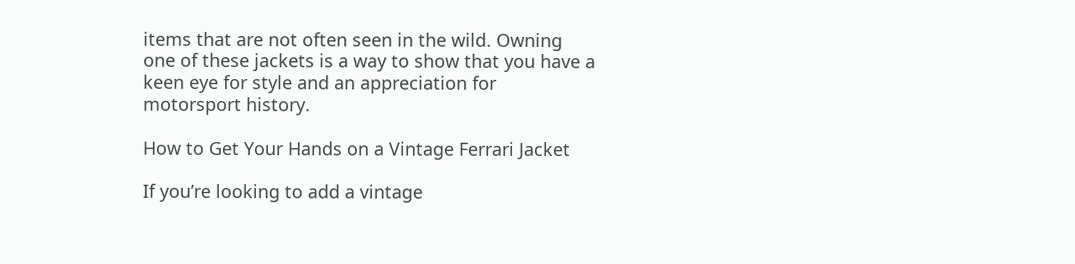items that are not often seen in the wild. Owning one of these jackets is a way to show that you have a keen eye for style and an appreciation for motorsport history.

How to Get Your Hands on a Vintage Ferrari Jacket

If you’re looking to add a vintage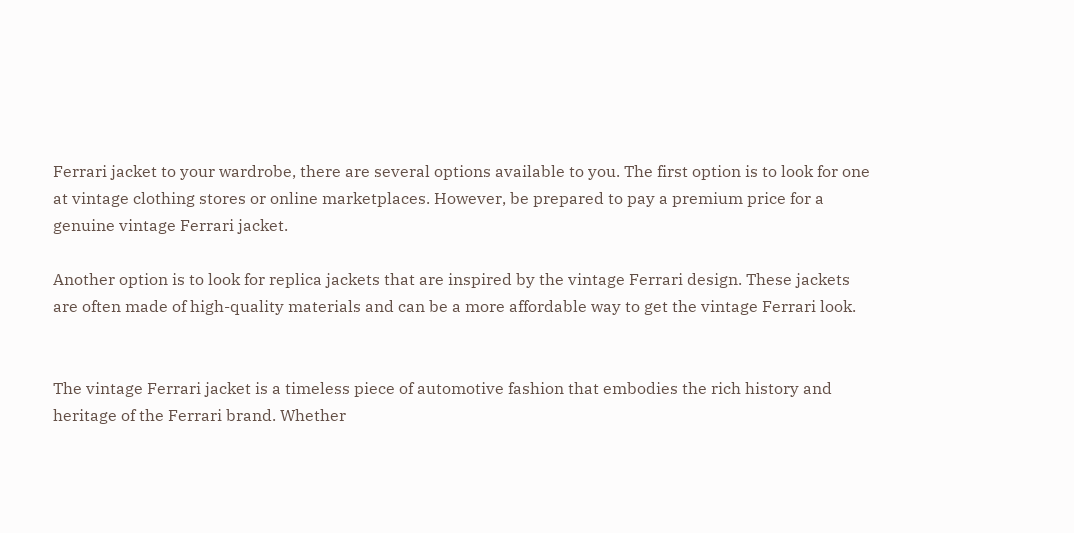Ferrari jacket to your wardrobe, there are several options available to you. The first option is to look for one at vintage clothing stores or online marketplaces. However, be prepared to pay a premium price for a genuine vintage Ferrari jacket.

Another option is to look for replica jackets that are inspired by the vintage Ferrari design. These jackets are often made of high-quality materials and can be a more affordable way to get the vintage Ferrari look.


The vintage Ferrari jacket is a timeless piece of automotive fashion that embodies the rich history and heritage of the Ferrari brand. Whether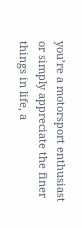you’re a motorsport enthusiast or simply appreciate the finer things in life, a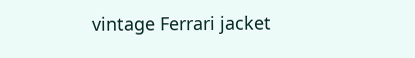vintage Ferrari jacket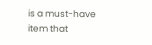is a must-have item that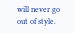will never go out of style.